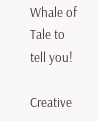Whale of Tale to tell you!

Creative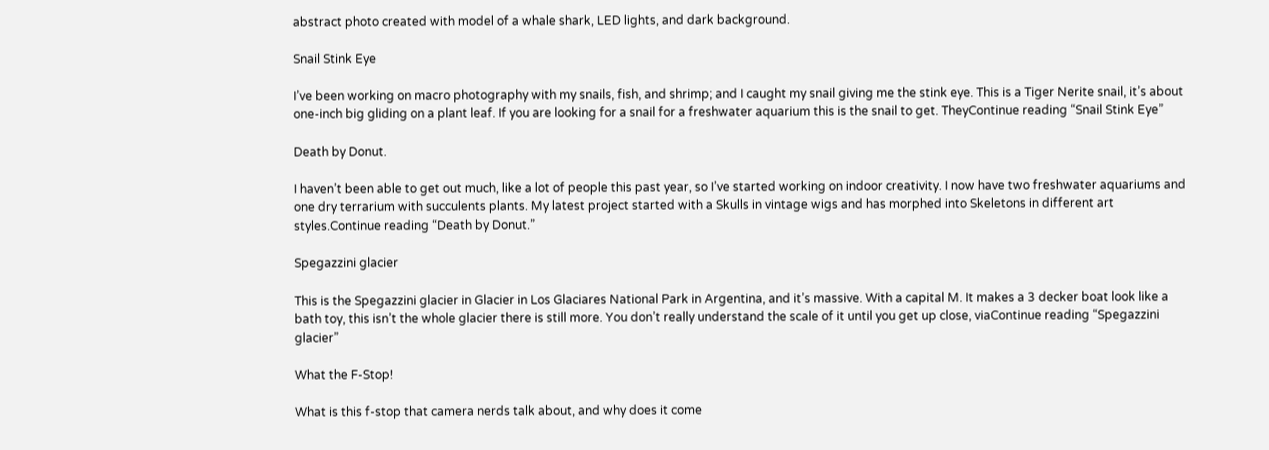abstract photo created with model of a whale shark, LED lights, and dark background.

Snail Stink Eye

I’ve been working on macro photography with my snails, fish, and shrimp; and I caught my snail giving me the stink eye. This is a Tiger Nerite snail, it’s about one-inch big gliding on a plant leaf. If you are looking for a snail for a freshwater aquarium this is the snail to get. TheyContinue reading “Snail Stink Eye”

Death by Donut.

I haven’t been able to get out much, like a lot of people this past year, so I’ve started working on indoor creativity. I now have two freshwater aquariums and one dry terrarium with succulents plants. My latest project started with a Skulls in vintage wigs and has morphed into Skeletons in different art styles.Continue reading “Death by Donut.”

Spegazzini glacier

This is the Spegazzini glacier in Glacier in Los Glaciares National Park in Argentina, and it’s massive. With a capital M. It makes a 3 decker boat look like a bath toy, this isn’t the whole glacier there is still more. You don’t really understand the scale of it until you get up close, viaContinue reading “Spegazzini glacier”

What the F-Stop!

What is this f-stop that camera nerds talk about, and why does it come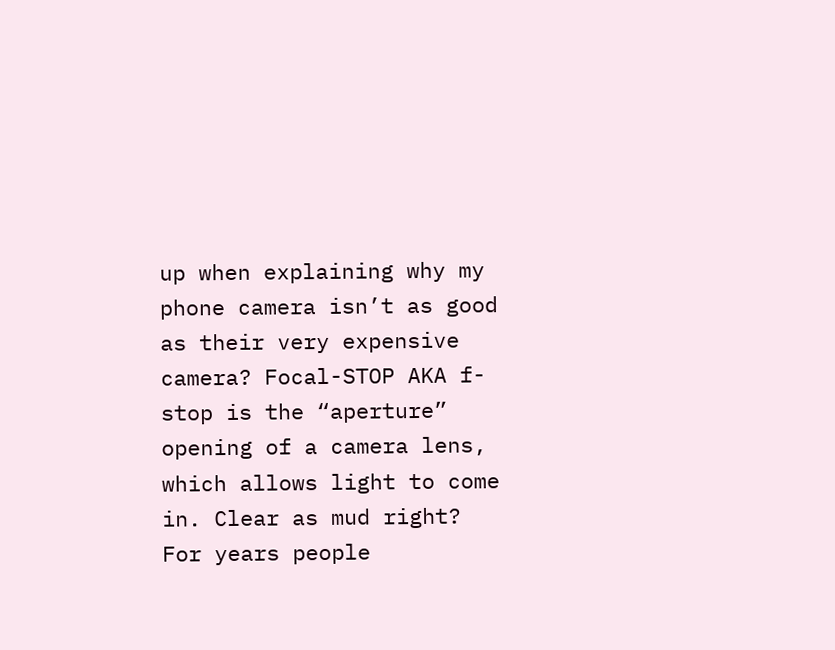up when explaining why my phone camera isn’t as good as their very expensive camera? Focal-STOP AKA f-stop is the “aperture” opening of a camera lens, which allows light to come in. Clear as mud right? For years people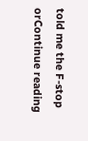told me the F-stop orContinue reading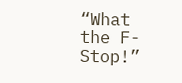“What the F-Stop!”